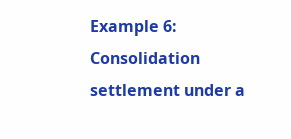Example 6: Consolidation settlement under a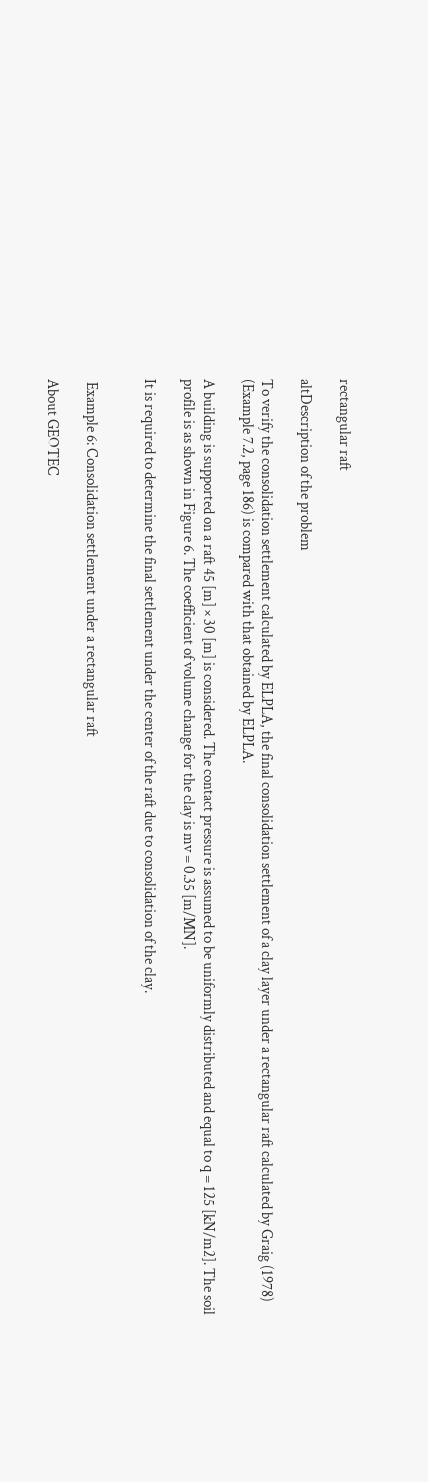rectangular raft

altDescription of the problem

To verify the consolidation settlement calculated by ELPLA, the final consolidation settlement of a clay layer under a rectangular raft calculated by Graig (1978) (Example 7.2, page 186) is compared with that obtained by ELPLA.

A building is supported on a raft 45 [m] × 30 [m] is considered. The contact pressure is assumed to be uniformly distributed and equal to q = 125 [kN/m2]. The soil profile is as shown in Figure 6. The coefficient of volume change for the clay is mv = 0.35 [m/MN].

It is required to determine the final settlement under the center of the raft due to consolidation of the clay.


 Example 6: Consolidation settlement under a rectangular raft

About GEOTEC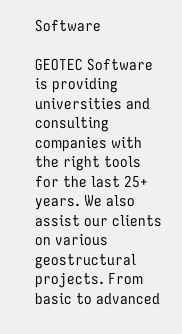Software

GEOTEC Software is providing universities and consulting companies with the right tools for the last 25+ years. We also assist our clients on various geostructural projects. From basic to advanced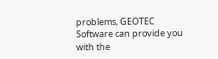problems, GEOTEC Software can provide you with the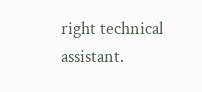right technical assistant.